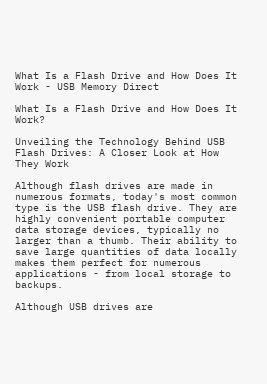What Is a Flash Drive and How Does It Work - USB Memory Direct

What Is a Flash Drive and How Does It Work?

Unveiling the Technology Behind USB Flash Drives: A Closer Look at How They Work

Although flash drives are made in numerous formats, today's most common type is the USB flash drive. They are highly convenient portable computer data storage devices, typically no larger than a thumb. Their ability to save large quantities of data locally makes them perfect for numerous applications - from local storage to backups.

Although USB drives are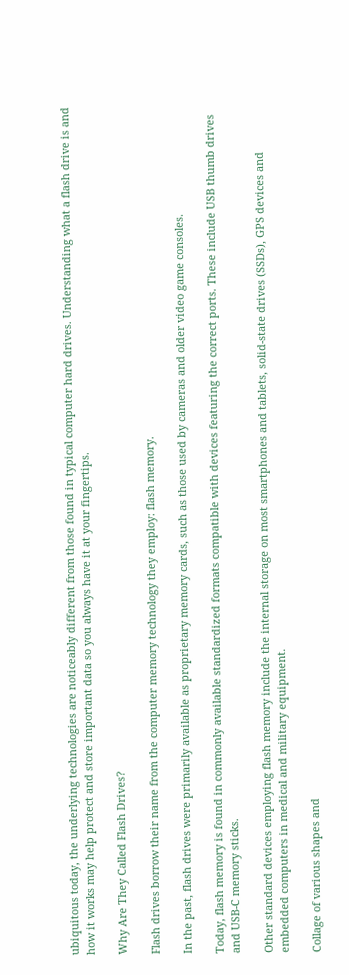ubiquitous today, the underlying technologies are noticeably different from those found in typical computer hard drives. Understanding what a flash drive is and how it works may help protect and store important data so you always have it at your fingertips.

Why Are They Called Flash Drives?

Flash drives borrow their name from the computer memory technology they employ: flash memory.

In the past, flash drives were primarily available as proprietary memory cards, such as those used by cameras and older video game consoles.

Today, flash memory is found in commonly available standardized formats compatible with devices featuring the correct ports. These include USB thumb drives and USB-C memory sticks.

Other standard devices employing flash memory include the internal storage on most smartphones and tablets, solid-state drives (SSDs), GPS devices and embedded computers in medical and military equipment.

Collage of various shapes and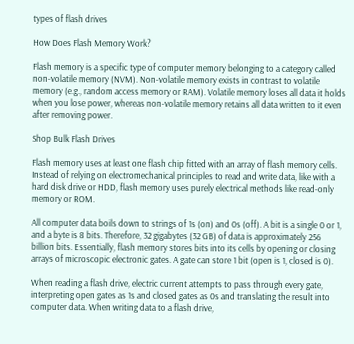types of flash drives

How Does Flash Memory Work?

Flash memory is a specific type of computer memory belonging to a category called non-volatile memory (NVM). Non-volatile memory exists in contrast to volatile memory (e.g., random access memory or RAM). Volatile memory loses all data it holds when you lose power, whereas non-volatile memory retains all data written to it even after removing power.

Shop Bulk Flash Drives

Flash memory uses at least one flash chip fitted with an array of flash memory cells. Instead of relying on electromechanical principles to read and write data, like with a hard disk drive or HDD, flash memory uses purely electrical methods like read-only memory or ROM.

All computer data boils down to strings of 1s (on) and 0s (off). A bit is a single 0 or 1, and a byte is 8 bits. Therefore, 32 gigabytes (32 GB) of data is approximately 256 billion bits. Essentially, flash memory stores bits into its cells by opening or closing arrays of microscopic electronic gates. A gate can store 1 bit (open is 1, closed is 0).

When reading a flash drive, electric current attempts to pass through every gate, interpreting open gates as 1s and closed gates as 0s and translating the result into computer data. When writing data to a flash drive,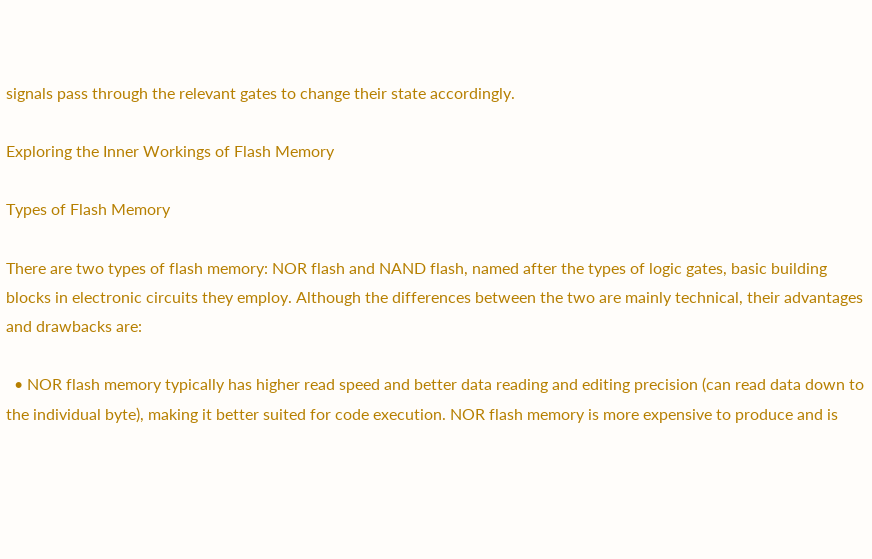signals pass through the relevant gates to change their state accordingly.

Exploring the Inner Workings of Flash Memory

Types of Flash Memory

There are two types of flash memory: NOR flash and NAND flash, named after the types of logic gates, basic building blocks in electronic circuits they employ. Although the differences between the two are mainly technical, their advantages and drawbacks are:

  • NOR flash memory typically has higher read speed and better data reading and editing precision (can read data down to the individual byte), making it better suited for code execution. NOR flash memory is more expensive to produce and is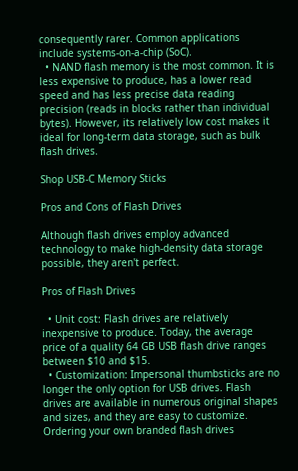consequently rarer. Common applications include systems-on-a-chip (SoC).
  • NAND flash memory is the most common. It is less expensive to produce, has a lower read speed and has less precise data reading precision (reads in blocks rather than individual bytes). However, its relatively low cost makes it ideal for long-term data storage, such as bulk flash drives.

Shop USB-C Memory Sticks

Pros and Cons of Flash Drives

Although flash drives employ advanced technology to make high-density data storage possible, they aren't perfect.

Pros of Flash Drives

  • Unit cost: Flash drives are relatively inexpensive to produce. Today, the average price of a quality 64 GB USB flash drive ranges between $10 and $15.
  • Customization: Impersonal thumbsticks are no longer the only option for USB drives. Flash drives are available in numerous original shapes and sizes, and they are easy to customize. Ordering your own branded flash drives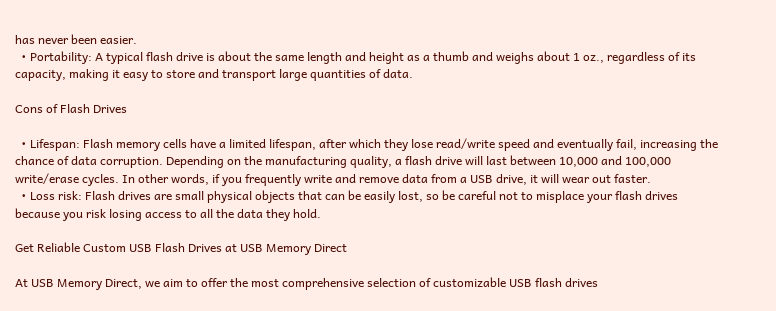has never been easier.
  • Portability: A typical flash drive is about the same length and height as a thumb and weighs about 1 oz., regardless of its capacity, making it easy to store and transport large quantities of data.

Cons of Flash Drives

  • Lifespan: Flash memory cells have a limited lifespan, after which they lose read/write speed and eventually fail, increasing the chance of data corruption. Depending on the manufacturing quality, a flash drive will last between 10,000 and 100,000 write/erase cycles. In other words, if you frequently write and remove data from a USB drive, it will wear out faster.
  • Loss risk: Flash drives are small physical objects that can be easily lost, so be careful not to misplace your flash drives because you risk losing access to all the data they hold.

Get Reliable Custom USB Flash Drives at USB Memory Direct

At USB Memory Direct, we aim to offer the most comprehensive selection of customizable USB flash drives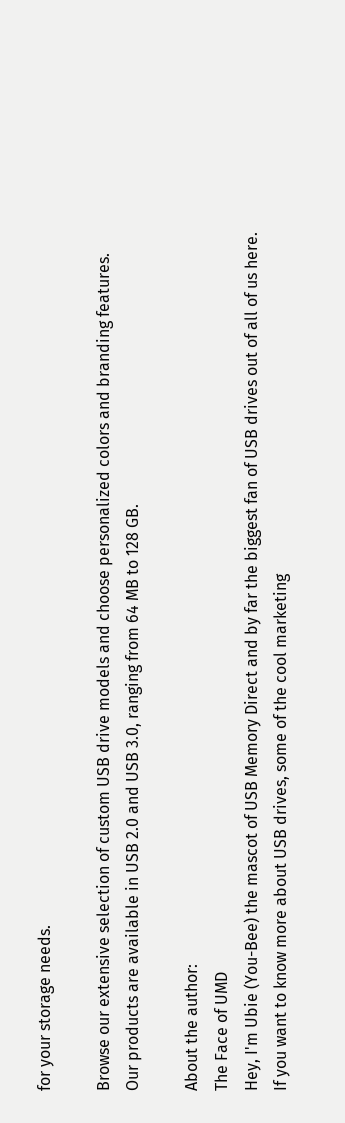for your storage needs.

Browse our extensive selection of custom USB drive models and choose personalized colors and branding features. Our products are available in USB 2.0 and USB 3.0, ranging from 64 MB to 128 GB.

About the author:
The Face of UMD
Hey, I'm Ubie (You-Bee) the mascot of USB Memory Direct and by far the biggest fan of USB drives out of all of us here. If you want to know more about USB drives, some of the cool marketing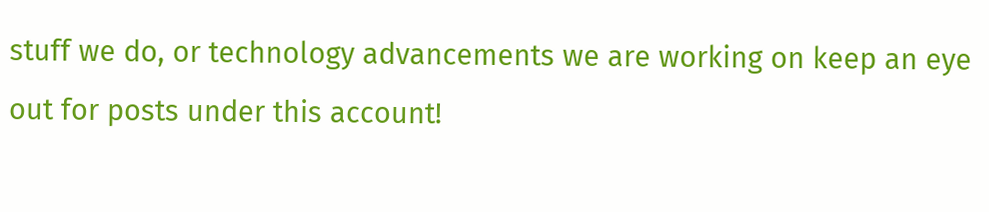stuff we do, or technology advancements we are working on keep an eye out for posts under this account!